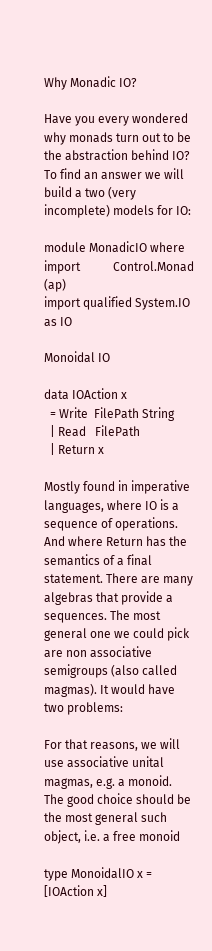Why Monadic IO?

Have you every wondered why monads turn out to be the abstraction behind IO? To find an answer we will build a two (very incomplete) models for IO:

module MonadicIO where
import           Control.Monad (ap)
import qualified System.IO as IO

Monoidal IO

data IOAction x
  = Write  FilePath String
  | Read   FilePath
  | Return x

Mostly found in imperative languages, where IO is a sequence of operations. And where Return has the semantics of a final statement. There are many algebras that provide a sequences. The most general one we could pick are non associative semigroups (also called magmas). It would have two problems:

For that reasons, we will use associative unital magmas, e.g. a monoid. The good choice should be the most general such object, i.e. a free monoid

type MonoidalIO x = [IOAction x]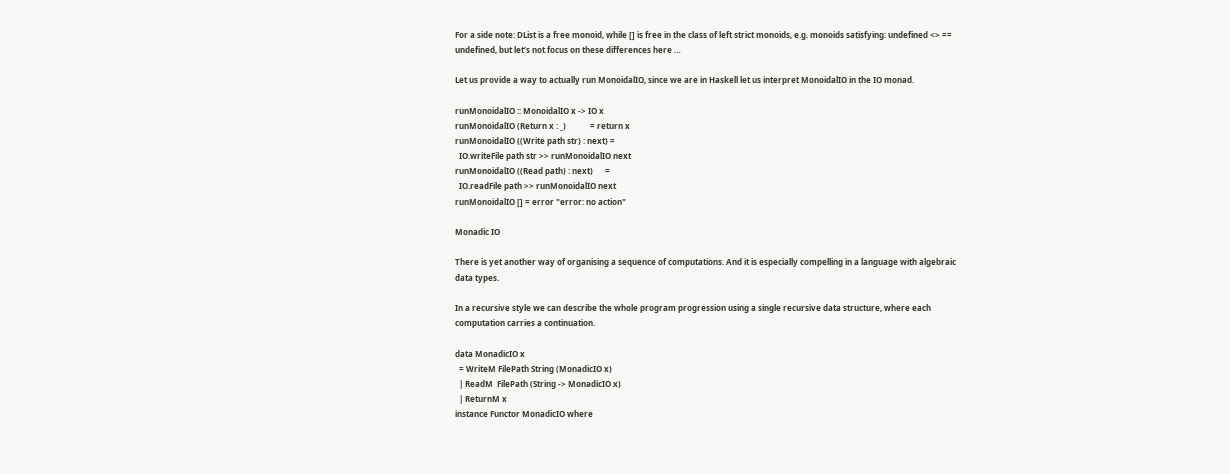For a side note: DList is a free monoid, while [] is free in the class of left strict monoids, e.g. monoids satisfying: undefined <> == undefined, but let’s not focus on these differences here …

Let us provide a way to actually run MonoidalIO, since we are in Haskell let us interpret MonoidalIO in the IO monad.

runMonoidalIO :: MonoidalIO x -> IO x
runMonoidalIO (Return x : _)            = return x
runMonoidalIO ((Write path str) : next) =
  IO.writeFile path str >> runMonoidalIO next
runMonoidalIO ((Read path) : next)      =
  IO.readFile path >> runMonoidalIO next
runMonoidalIO [] = error "error: no action"

Monadic IO

There is yet another way of organising a sequence of computations. And it is especially compelling in a language with algebraic data types.

In a recursive style we can describe the whole program progression using a single recursive data structure, where each computation carries a continuation.

data MonadicIO x
  = WriteM FilePath String (MonadicIO x)
  | ReadM  FilePath (String -> MonadicIO x)
  | ReturnM x
instance Functor MonadicIO where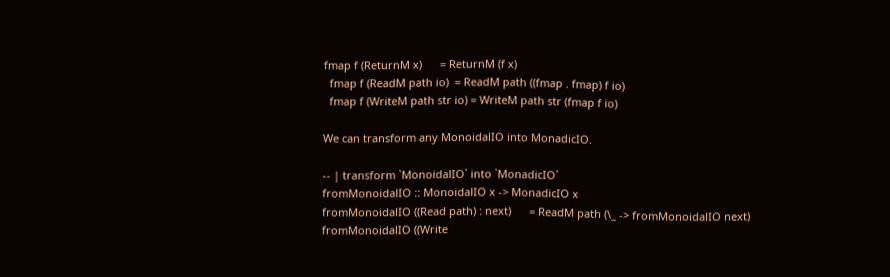fmap f (ReturnM x)      = ReturnM (f x)
  fmap f (ReadM path io)  = ReadM path ((fmap . fmap) f io)
  fmap f (WriteM path str io) = WriteM path str (fmap f io)

We can transform any MonoidalIO into MonadicIO.

-- | transform `MonoidalIO` into `MonadicIO`
fromMonoidalIO :: MonoidalIO x -> MonadicIO x
fromMonoidalIO ((Read path) : next)      = ReadM path (\_ -> fromMonoidalIO next)
fromMonoidalIO ((Write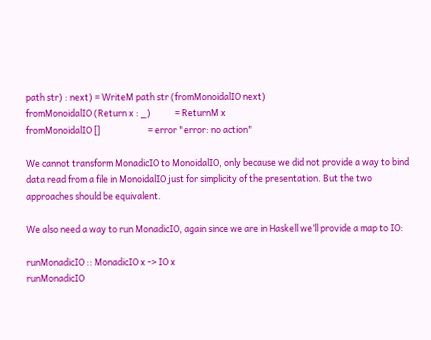path str) : next) = WriteM path str (fromMonoidalIO next)
fromMonoidalIO (Return x : _)            = ReturnM x
fromMonoidalIO []                        = error "error: no action"

We cannot transform MonadicIO to MonoidalIO, only because we did not provide a way to bind data read from a file in MonoidalIO just for simplicity of the presentation. But the two approaches should be equivalent.

We also need a way to run MonadicIO, again since we are in Haskell we’ll provide a map to IO:

runMonadicIO :: MonadicIO x -> IO x
runMonadicIO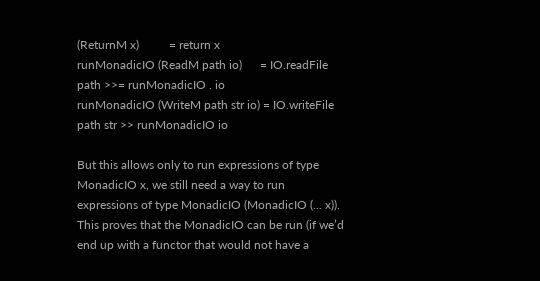(ReturnM x)          = return x
runMonadicIO (ReadM path io)      = IO.readFile path >>= runMonadicIO . io
runMonadicIO (WriteM path str io) = IO.writeFile path str >> runMonadicIO io

But this allows only to run expressions of type MonadicIO x, we still need a way to run expressions of type MonadicIO (MonadicIO (... x)). This proves that the MonadicIO can be run (if we’d end up with a functor that would not have a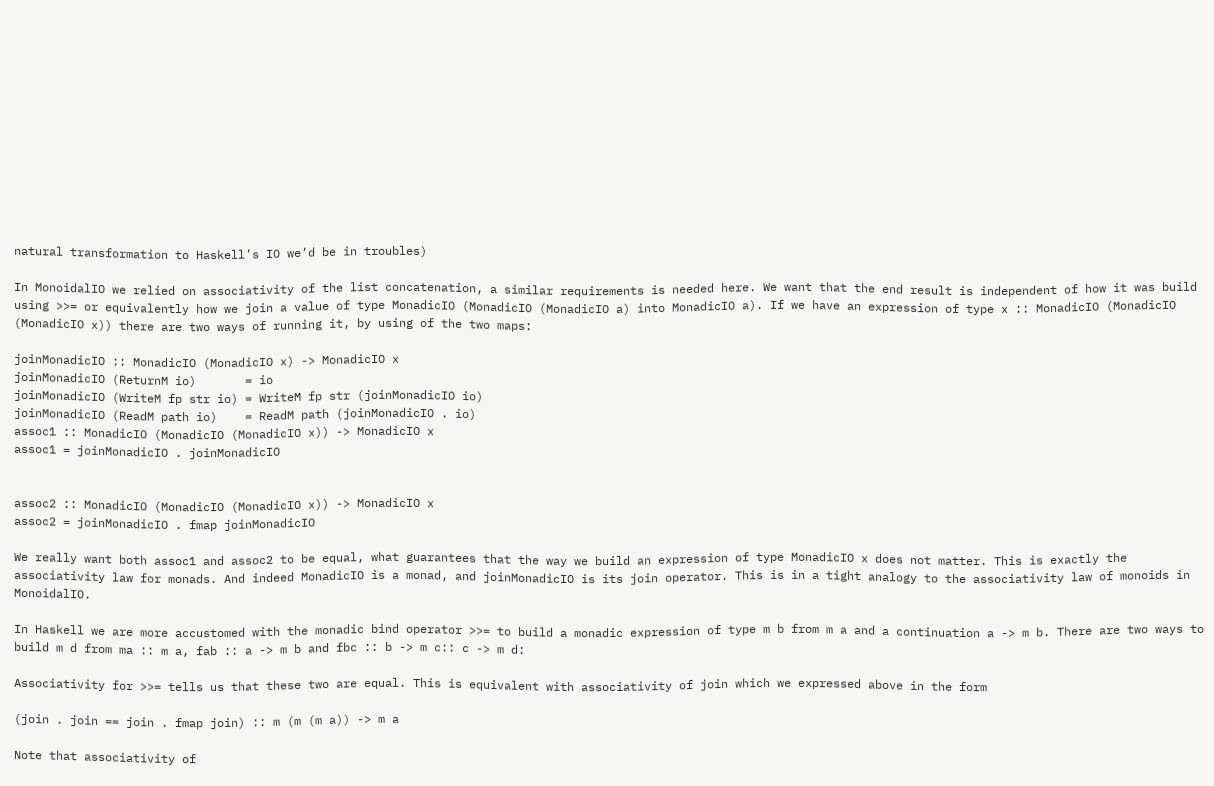natural transformation to Haskell’s IO we’d be in troubles)

In MonoidalIO we relied on associativity of the list concatenation, a similar requirements is needed here. We want that the end result is independent of how it was build using >>= or equivalently how we join a value of type MonadicIO (MonadicIO (MonadicIO a) into MonadicIO a). If we have an expression of type x :: MonadicIO (MonadicIO (MonadicIO x)) there are two ways of running it, by using of the two maps:

joinMonadicIO :: MonadicIO (MonadicIO x) -> MonadicIO x
joinMonadicIO (ReturnM io)       = io
joinMonadicIO (WriteM fp str io) = WriteM fp str (joinMonadicIO io)
joinMonadicIO (ReadM path io)    = ReadM path (joinMonadicIO . io)
assoc1 :: MonadicIO (MonadicIO (MonadicIO x)) -> MonadicIO x
assoc1 = joinMonadicIO . joinMonadicIO


assoc2 :: MonadicIO (MonadicIO (MonadicIO x)) -> MonadicIO x
assoc2 = joinMonadicIO . fmap joinMonadicIO

We really want both assoc1 and assoc2 to be equal, what guarantees that the way we build an expression of type MonadicIO x does not matter. This is exactly the associativity law for monads. And indeed MonadicIO is a monad, and joinMonadicIO is its join operator. This is in a tight analogy to the associativity law of monoids in MonoidalIO.

In Haskell we are more accustomed with the monadic bind operator >>= to build a monadic expression of type m b from m a and a continuation a -> m b. There are two ways to build m d from ma :: m a, fab :: a -> m b and fbc :: b -> m c:: c -> m d:

Associativity for >>= tells us that these two are equal. This is equivalent with associativity of join which we expressed above in the form

(join . join == join . fmap join) :: m (m (m a)) -> m a

Note that associativity of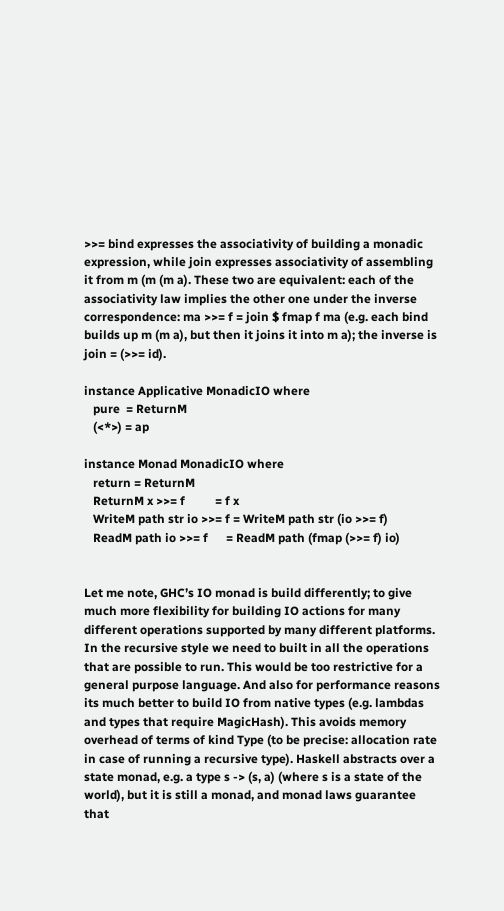>>= bind expresses the associativity of building a monadic expression, while join expresses associativity of assembling it from m (m (m a). These two are equivalent: each of the associativity law implies the other one under the inverse correspondence: ma >>= f = join $ fmap f ma (e.g. each bind builds up m (m a), but then it joins it into m a); the inverse is join = (>>= id).

instance Applicative MonadicIO where
   pure  = ReturnM
   (<*>) = ap

instance Monad MonadicIO where
   return = ReturnM
   ReturnM x >>= f          = f x
   WriteM path str io >>= f = WriteM path str (io >>= f)
   ReadM path io >>= f      = ReadM path (fmap (>>= f) io)


Let me note, GHC’s IO monad is build differently; to give much more flexibility for building IO actions for many different operations supported by many different platforms. In the recursive style we need to built in all the operations that are possible to run. This would be too restrictive for a general purpose language. And also for performance reasons its much better to build IO from native types (e.g. lambdas and types that require MagicHash). This avoids memory overhead of terms of kind Type (to be precise: allocation rate in case of running a recursive type). Haskell abstracts over a state monad, e.g. a type s -> (s, a) (where s is a state of the world), but it is still a monad, and monad laws guarantee that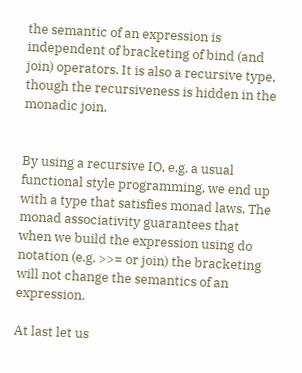the semantic of an expression is independent of bracketing of bind (and join) operators. It is also a recursive type, though the recursiveness is hidden in the monadic join.


By using a recursive IO, e.g. a usual functional style programming, we end up with a type that satisfies monad laws. The monad associativity guarantees that when we build the expression using do notation (e.g. >>= or join) the bracketing will not change the semantics of an expression.

At last let us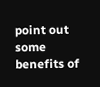point out some benefits of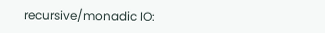recursive/monadic IO: